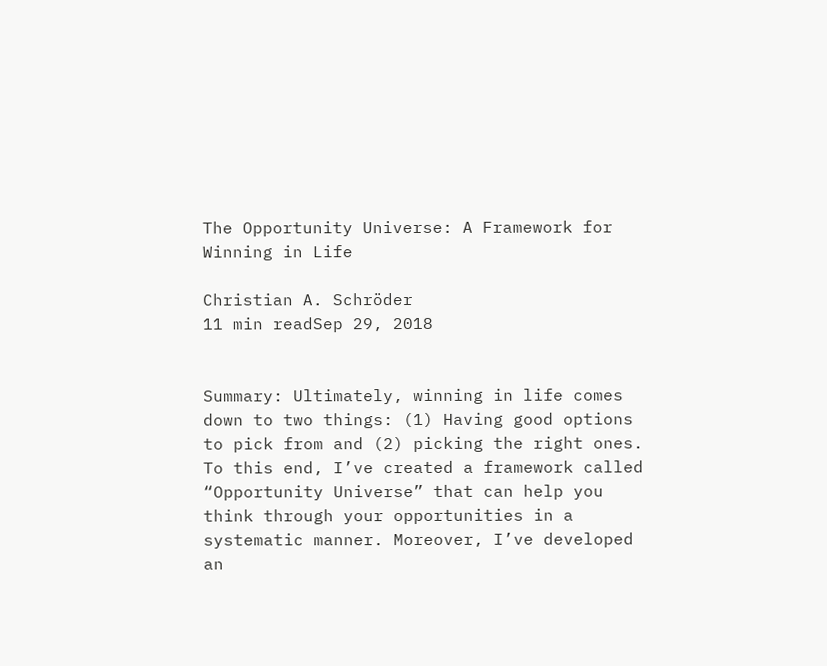The Opportunity Universe: A Framework for Winning in Life

Christian A. Schröder
11 min readSep 29, 2018


Summary: Ultimately, winning in life comes down to two things: (1) Having good options to pick from and (2) picking the right ones. To this end, I’ve created a framework called “Opportunity Universe” that can help you think through your opportunities in a systematic manner. Moreover, I’ve developed an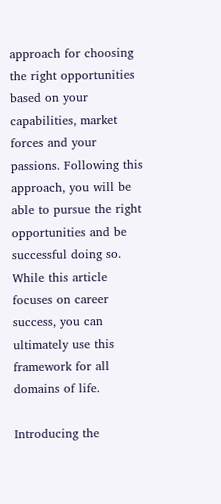approach for choosing the right opportunities based on your capabilities, market forces and your passions. Following this approach, you will be able to pursue the right opportunities and be successful doing so. While this article focuses on career success, you can ultimately use this framework for all domains of life.

Introducing the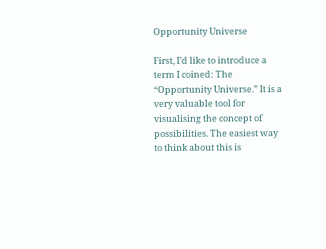Opportunity Universe

First, I’d like to introduce a term I coined: The “Opportunity Universe.” It is a very valuable tool for visualising the concept of possibilities. The easiest way to think about this is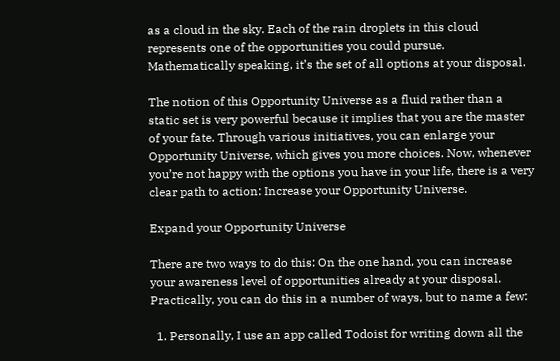as a cloud in the sky. Each of the rain droplets in this cloud represents one of the opportunities you could pursue. Mathematically speaking, it’s the set of all options at your disposal.

The notion of this Opportunity Universe as a fluid rather than a static set is very powerful because it implies that you are the master of your fate. Through various initiatives, you can enlarge your Opportunity Universe, which gives you more choices. Now, whenever you’re not happy with the options you have in your life, there is a very clear path to action: Increase your Opportunity Universe.

Expand your Opportunity Universe

There are two ways to do this: On the one hand, you can increase your awareness level of opportunities already at your disposal. Practically, you can do this in a number of ways, but to name a few:

  1. Personally, I use an app called Todoist for writing down all the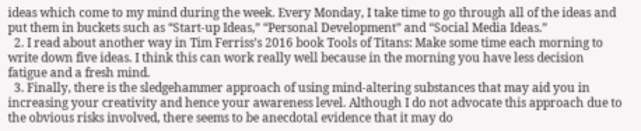ideas which come to my mind during the week. Every Monday, I take time to go through all of the ideas and put them in buckets such as “Start-up Ideas,” “Personal Development” and “Social Media Ideas.”
  2. I read about another way in Tim Ferriss’s 2016 book Tools of Titans: Make some time each morning to write down five ideas. I think this can work really well because in the morning you have less decision fatigue and a fresh mind.
  3. Finally, there is the sledgehammer approach of using mind-altering substances that may aid you in increasing your creativity and hence your awareness level. Although I do not advocate this approach due to the obvious risks involved, there seems to be anecdotal evidence that it may do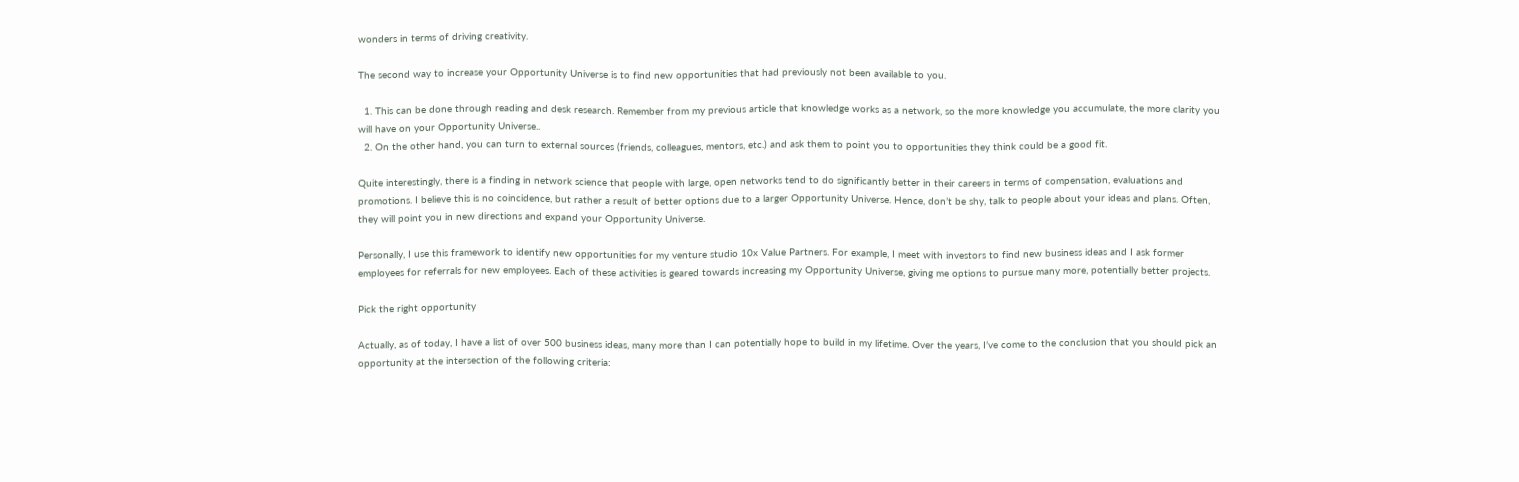wonders in terms of driving creativity.

The second way to increase your Opportunity Universe is to find new opportunities that had previously not been available to you.

  1. This can be done through reading and desk research. Remember from my previous article that knowledge works as a network, so the more knowledge you accumulate, the more clarity you will have on your Opportunity Universe..
  2. On the other hand, you can turn to external sources (friends, colleagues, mentors, etc.) and ask them to point you to opportunities they think could be a good fit.

Quite interestingly, there is a finding in network science that people with large, open networks tend to do significantly better in their careers in terms of compensation, evaluations and promotions. I believe this is no coincidence, but rather a result of better options due to a larger Opportunity Universe. Hence, don’t be shy, talk to people about your ideas and plans. Often, they will point you in new directions and expand your Opportunity Universe.

Personally, I use this framework to identify new opportunities for my venture studio 10x Value Partners. For example, I meet with investors to find new business ideas and I ask former employees for referrals for new employees. Each of these activities is geared towards increasing my Opportunity Universe, giving me options to pursue many more, potentially better projects.

Pick the right opportunity

Actually, as of today, I have a list of over 500 business ideas, many more than I can potentially hope to build in my lifetime. Over the years, I’ve come to the conclusion that you should pick an opportunity at the intersection of the following criteria: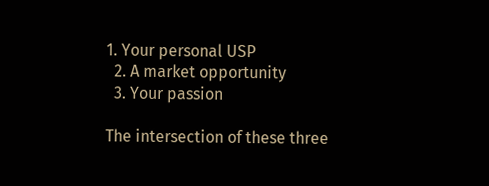1. Your personal USP
  2. A market opportunity
  3. Your passion

The intersection of these three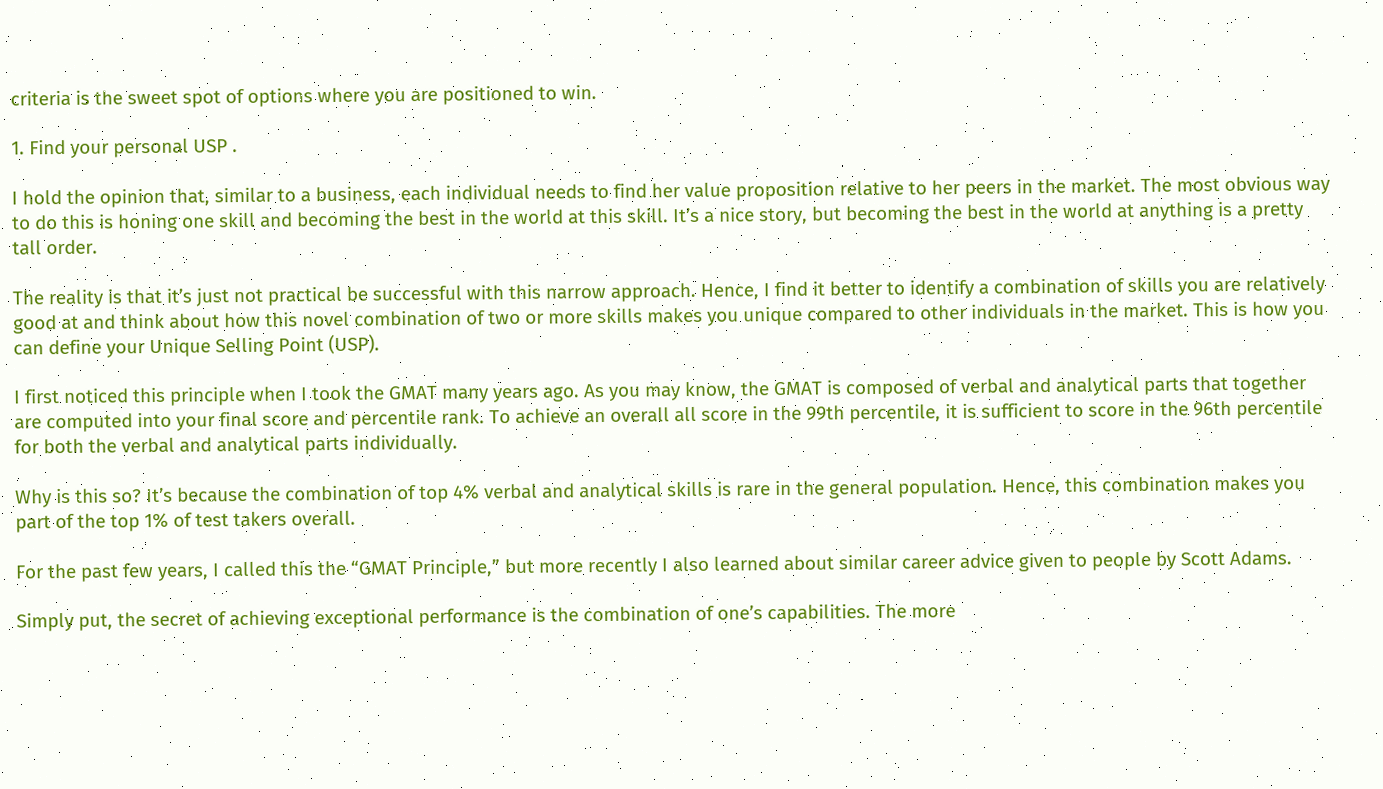criteria is the sweet spot of options where you are positioned to win.

1. Find your personal USP .

I hold the opinion that, similar to a business, each individual needs to find her value proposition relative to her peers in the market. The most obvious way to do this is honing one skill and becoming the best in the world at this skill. It’s a nice story, but becoming the best in the world at anything is a pretty tall order.

The reality is that it’s just not practical be successful with this narrow approach. Hence, I find it better to identify a combination of skills you are relatively good at and think about how this novel combination of two or more skills makes you unique compared to other individuals in the market. This is how you can define your Unique Selling Point (USP).

I first noticed this principle when I took the GMAT many years ago. As you may know, the GMAT is composed of verbal and analytical parts that together are computed into your final score and percentile rank. To achieve an overall all score in the 99th percentile, it is sufficient to score in the 96th percentile for both the verbal and analytical parts individually.

Why is this so? It’s because the combination of top 4% verbal and analytical skills is rare in the general population. Hence, this combination makes you part of the top 1% of test takers overall.

For the past few years, I called this the “GMAT Principle,” but more recently I also learned about similar career advice given to people by Scott Adams.

Simply put, the secret of achieving exceptional performance is the combination of one’s capabilities. The more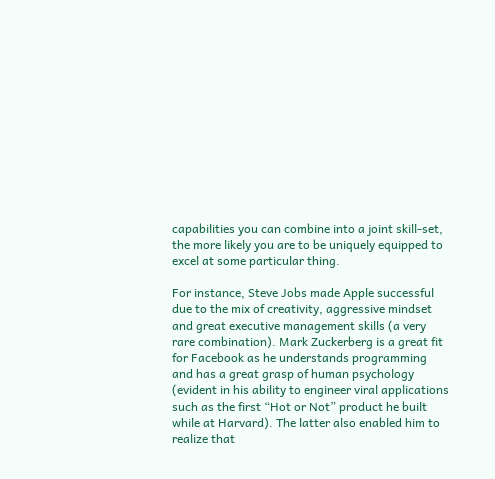capabilities you can combine into a joint skill-set, the more likely you are to be uniquely equipped to excel at some particular thing.

For instance, Steve Jobs made Apple successful due to the mix of creativity, aggressive mindset and great executive management skills (a very rare combination). Mark Zuckerberg is a great fit for Facebook as he understands programming and has a great grasp of human psychology (evident in his ability to engineer viral applications such as the first “Hot or Not” product he built while at Harvard). The latter also enabled him to realize that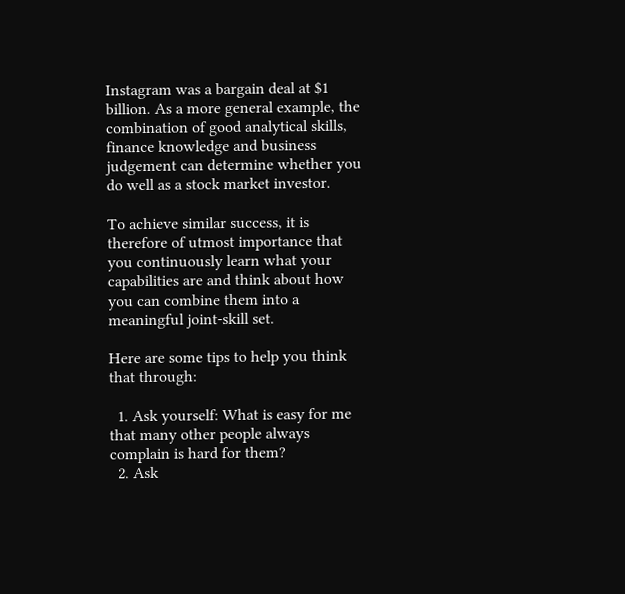Instagram was a bargain deal at $1 billion. As a more general example, the combination of good analytical skills, finance knowledge and business judgement can determine whether you do well as a stock market investor.

To achieve similar success, it is therefore of utmost importance that you continuously learn what your capabilities are and think about how you can combine them into a meaningful joint-skill set.

Here are some tips to help you think that through:

  1. Ask yourself: What is easy for me that many other people always complain is hard for them?
  2. Ask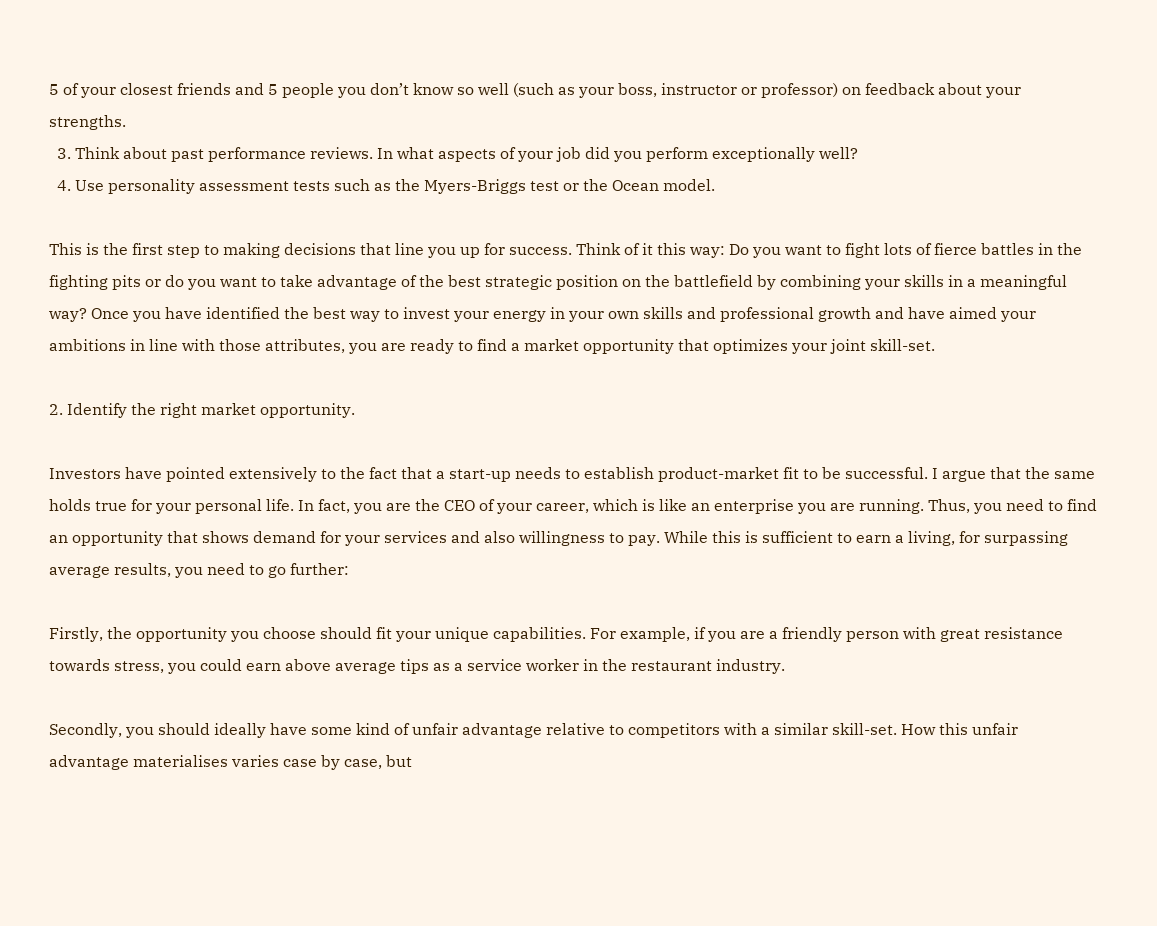5 of your closest friends and 5 people you don’t know so well (such as your boss, instructor or professor) on feedback about your strengths.
  3. Think about past performance reviews. In what aspects of your job did you perform exceptionally well?
  4. Use personality assessment tests such as the Myers-Briggs test or the Ocean model.

This is the first step to making decisions that line you up for success. Think of it this way: Do you want to fight lots of fierce battles in the fighting pits or do you want to take advantage of the best strategic position on the battlefield by combining your skills in a meaningful way? Once you have identified the best way to invest your energy in your own skills and professional growth and have aimed your ambitions in line with those attributes, you are ready to find a market opportunity that optimizes your joint skill-set.

2. Identify the right market opportunity.

Investors have pointed extensively to the fact that a start-up needs to establish product-market fit to be successful. I argue that the same holds true for your personal life. In fact, you are the CEO of your career, which is like an enterprise you are running. Thus, you need to find an opportunity that shows demand for your services and also willingness to pay. While this is sufficient to earn a living, for surpassing average results, you need to go further:

Firstly, the opportunity you choose should fit your unique capabilities. For example, if you are a friendly person with great resistance towards stress, you could earn above average tips as a service worker in the restaurant industry.

Secondly, you should ideally have some kind of unfair advantage relative to competitors with a similar skill-set. How this unfair advantage materialises varies case by case, but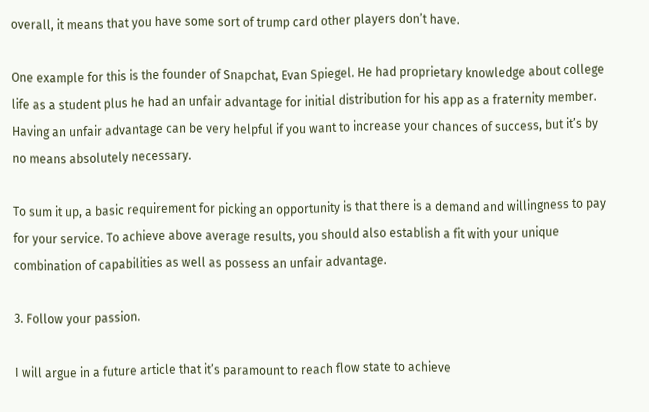overall, it means that you have some sort of trump card other players don’t have.

One example for this is the founder of Snapchat, Evan Spiegel. He had proprietary knowledge about college life as a student plus he had an unfair advantage for initial distribution for his app as a fraternity member. Having an unfair advantage can be very helpful if you want to increase your chances of success, but it’s by no means absolutely necessary.

To sum it up, a basic requirement for picking an opportunity is that there is a demand and willingness to pay for your service. To achieve above average results, you should also establish a fit with your unique combination of capabilities as well as possess an unfair advantage.

3. Follow your passion.

I will argue in a future article that it’s paramount to reach flow state to achieve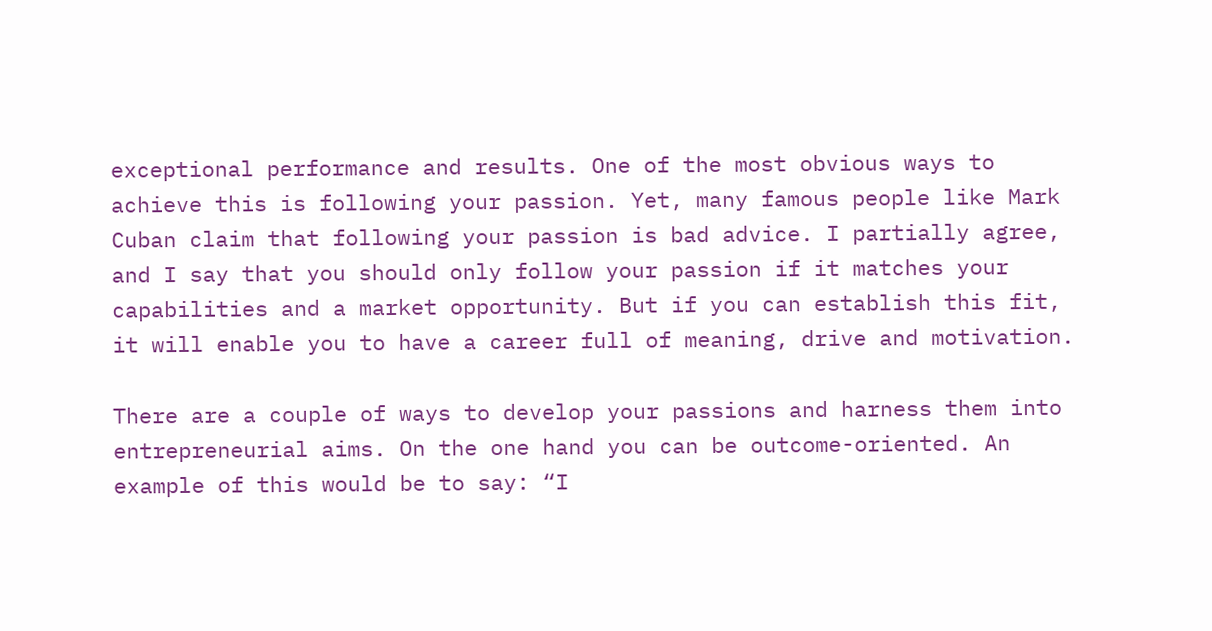exceptional performance and results. One of the most obvious ways to achieve this is following your passion. Yet, many famous people like Mark Cuban claim that following your passion is bad advice. I partially agree, and I say that you should only follow your passion if it matches your capabilities and a market opportunity. But if you can establish this fit, it will enable you to have a career full of meaning, drive and motivation.

There are a couple of ways to develop your passions and harness them into entrepreneurial aims. On the one hand you can be outcome-oriented. An example of this would be to say: “I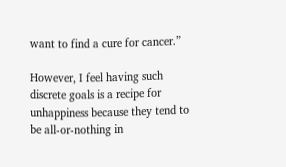want to find a cure for cancer.”

However, I feel having such discrete goals is a recipe for unhappiness because they tend to be all-or-nothing in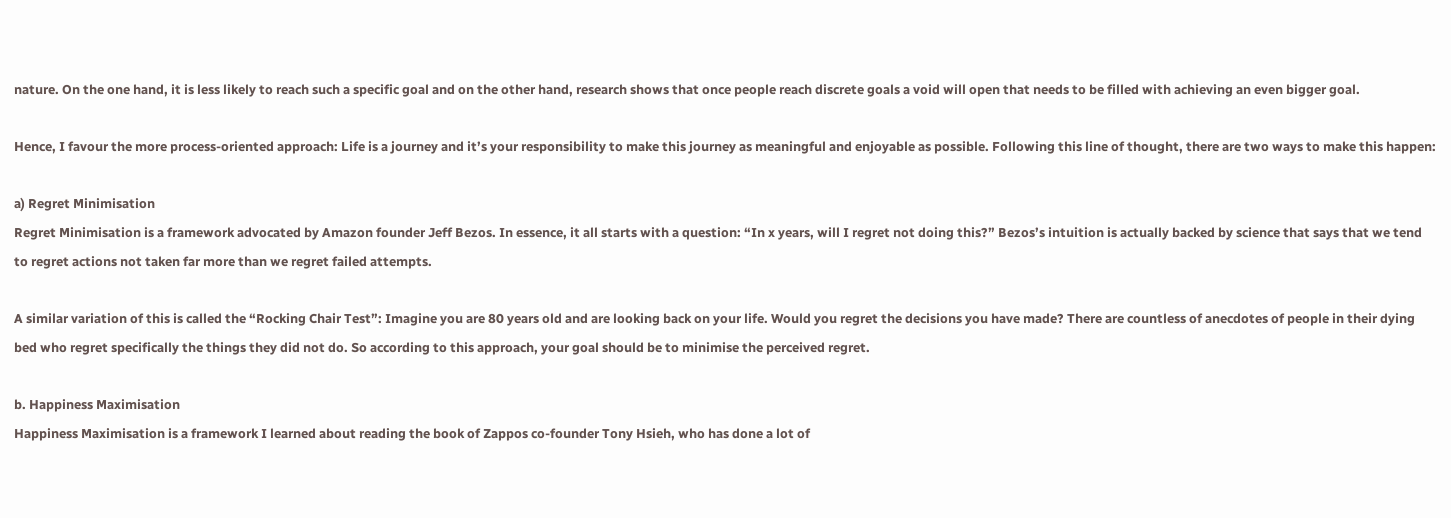nature. On the one hand, it is less likely to reach such a specific goal and on the other hand, research shows that once people reach discrete goals a void will open that needs to be filled with achieving an even bigger goal.

Hence, I favour the more process-oriented approach: Life is a journey and it’s your responsibility to make this journey as meaningful and enjoyable as possible. Following this line of thought, there are two ways to make this happen:

a) Regret Minimisation
Regret Minimisation is a framework advocated by Amazon founder Jeff Bezos. In essence, it all starts with a question: “In x years, will I regret not doing this?” Bezos’s intuition is actually backed by science that says that we tend to regret actions not taken far more than we regret failed attempts.

A similar variation of this is called the “Rocking Chair Test”: Imagine you are 80 years old and are looking back on your life. Would you regret the decisions you have made? There are countless of anecdotes of people in their dying bed who regret specifically the things they did not do. So according to this approach, your goal should be to minimise the perceived regret.

b. Happiness Maximisation
Happiness Maximisation is a framework I learned about reading the book of Zappos co-founder Tony Hsieh, who has done a lot of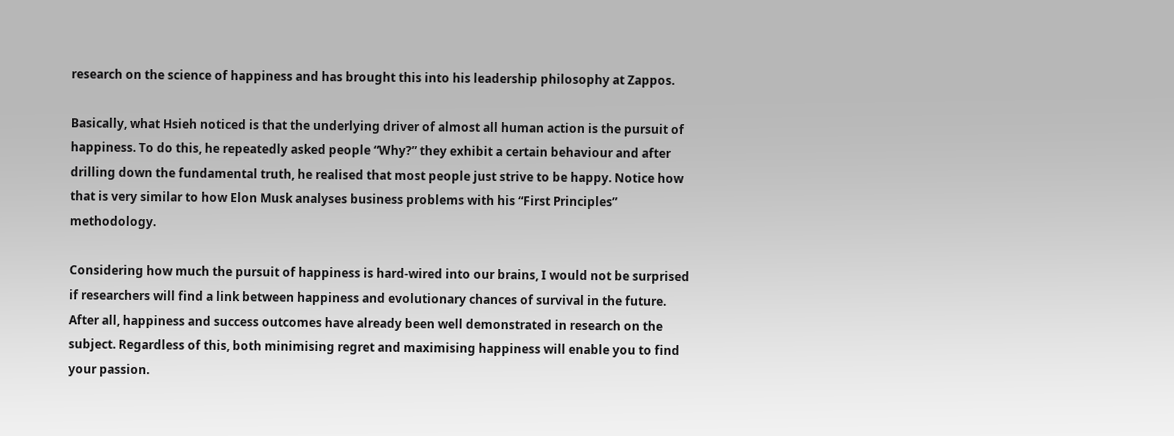research on the science of happiness and has brought this into his leadership philosophy at Zappos.

Basically, what Hsieh noticed is that the underlying driver of almost all human action is the pursuit of happiness. To do this, he repeatedly asked people “Why?” they exhibit a certain behaviour and after drilling down the fundamental truth, he realised that most people just strive to be happy. Notice how that is very similar to how Elon Musk analyses business problems with his “First Principles” methodology.

Considering how much the pursuit of happiness is hard-wired into our brains, I would not be surprised if researchers will find a link between happiness and evolutionary chances of survival in the future. After all, happiness and success outcomes have already been well demonstrated in research on the subject. Regardless of this, both minimising regret and maximising happiness will enable you to find your passion.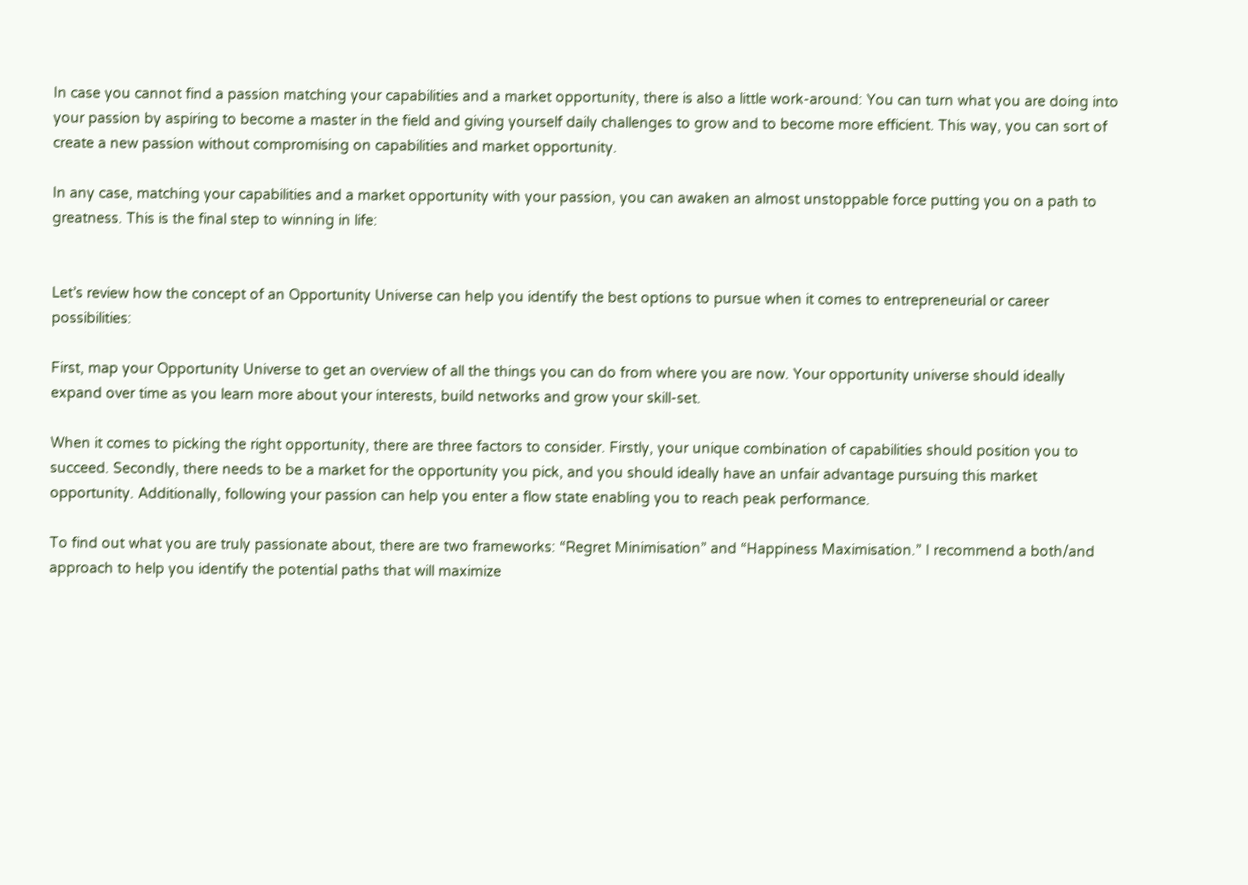In case you cannot find a passion matching your capabilities and a market opportunity, there is also a little work-around: You can turn what you are doing into your passion by aspiring to become a master in the field and giving yourself daily challenges to grow and to become more efficient. This way, you can sort of create a new passion without compromising on capabilities and market opportunity.

In any case, matching your capabilities and a market opportunity with your passion, you can awaken an almost unstoppable force putting you on a path to greatness. This is the final step to winning in life:


Let’s review how the concept of an Opportunity Universe can help you identify the best options to pursue when it comes to entrepreneurial or career possibilities:

First, map your Opportunity Universe to get an overview of all the things you can do from where you are now. Your opportunity universe should ideally expand over time as you learn more about your interests, build networks and grow your skill-set.

When it comes to picking the right opportunity, there are three factors to consider. Firstly, your unique combination of capabilities should position you to succeed. Secondly, there needs to be a market for the opportunity you pick, and you should ideally have an unfair advantage pursuing this market opportunity. Additionally, following your passion can help you enter a flow state enabling you to reach peak performance.

To find out what you are truly passionate about, there are two frameworks: “Regret Minimisation” and “Happiness Maximisation.” I recommend a both/and approach to help you identify the potential paths that will maximize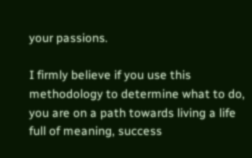your passions.

I firmly believe if you use this methodology to determine what to do, you are on a path towards living a life full of meaning, success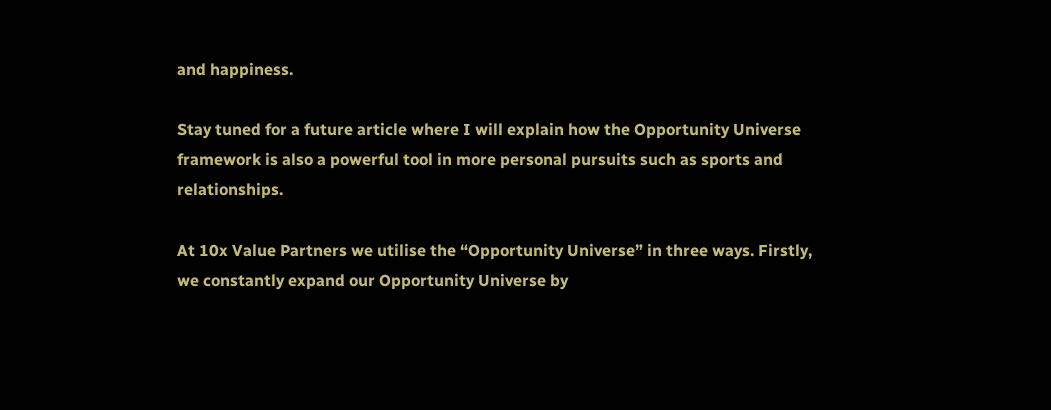and happiness.

Stay tuned for a future article where I will explain how the Opportunity Universe framework is also a powerful tool in more personal pursuits such as sports and relationships.

At 10x Value Partners we utilise the “Opportunity Universe” in three ways. Firstly, we constantly expand our Opportunity Universe by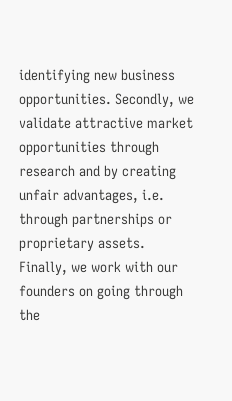identifying new business opportunities. Secondly, we validate attractive market opportunities through research and by creating unfair advantages, i.e. through partnerships or proprietary assets. Finally, we work with our founders on going through the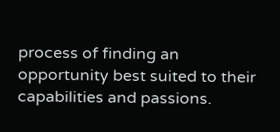process of finding an opportunity best suited to their capabilities and passions.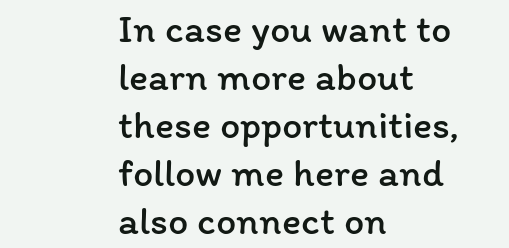In case you want to learn more about these opportunities, follow me here and also connect on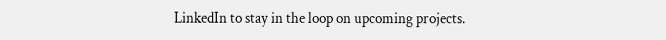LinkedIn to stay in the loop on upcoming projects.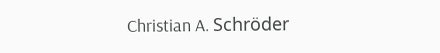Christian A. Schröder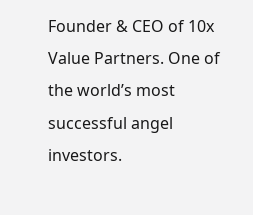Founder & CEO of 10x Value Partners. One of the world’s most successful angel investors.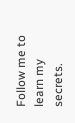Follow me to learn my secrets.